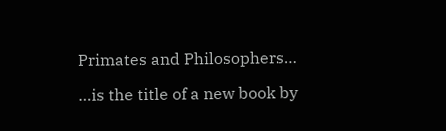Primates and Philosophers…

…is the title of a new book by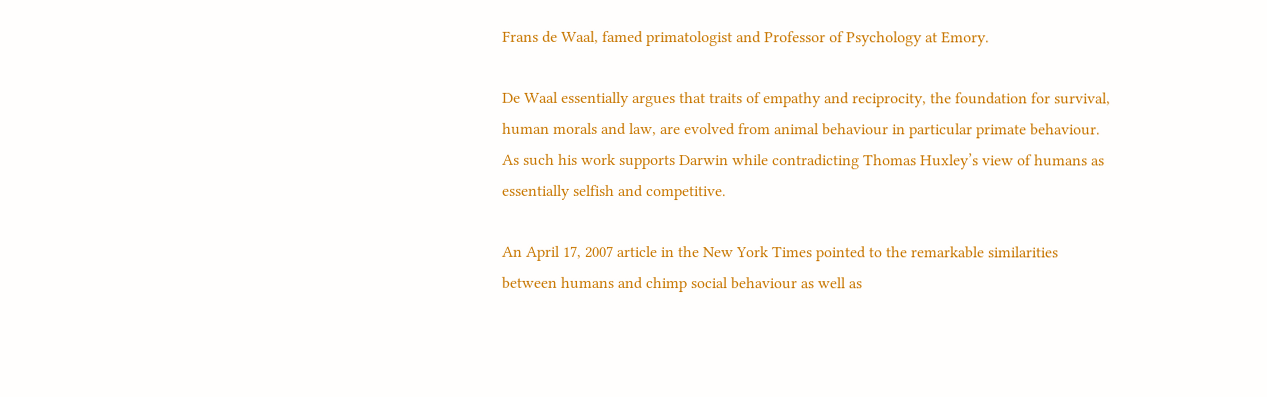Frans de Waal, famed primatologist and Professor of Psychology at Emory.

De Waal essentially argues that traits of empathy and reciprocity, the foundation for survival, human morals and law, are evolved from animal behaviour in particular primate behaviour. As such his work supports Darwin while contradicting Thomas Huxley’s view of humans as essentially selfish and competitive.

An April 17, 2007 article in the New York Times pointed to the remarkable similarities between humans and chimp social behaviour as well as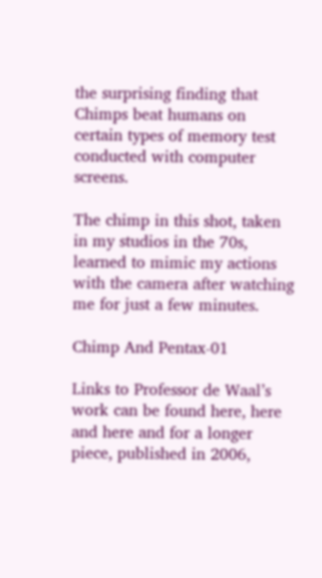the surprising finding that Chimps beat humans on certain types of memory test conducted with computer screens.

The chimp in this shot, taken in my studios in the 70s, learned to mimic my actions with the camera after watching me for just a few minutes.

Chimp And Pentax-01

Links to Professor de Waal’s work can be found here, here and here and for a longer piece, published in 2006,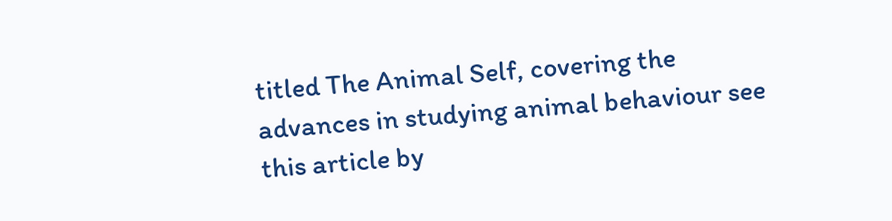titled The Animal Self, covering the advances in studying animal behaviour see this article by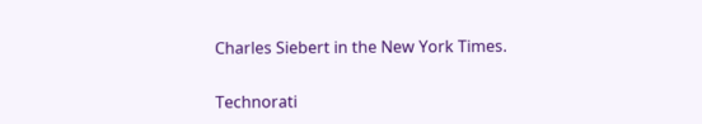Charles Siebert in the New York Times.

Technorati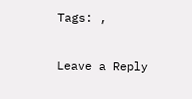Tags: ,

Leave a Reply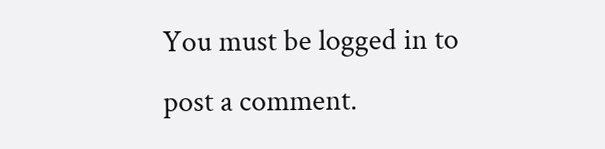You must be logged in to post a comment.